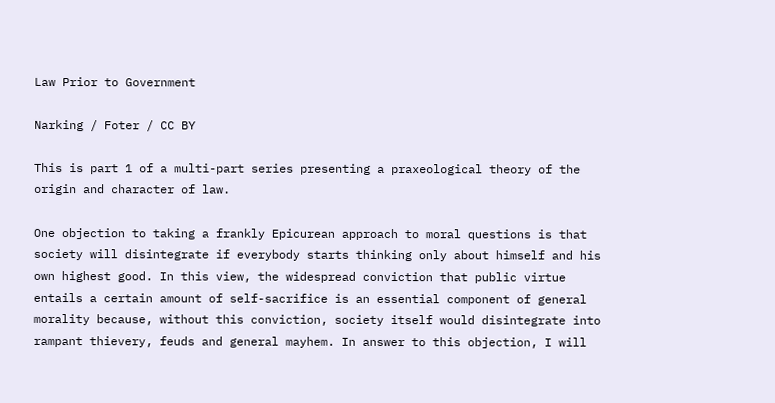Law Prior to Government

Narking / Foter / CC BY

This is part 1 of a multi-part series presenting a praxeological theory of the origin and character of law.

One objection to taking a frankly Epicurean approach to moral questions is that society will disintegrate if everybody starts thinking only about himself and his own highest good. In this view, the widespread conviction that public virtue entails a certain amount of self-sacrifice is an essential component of general morality because, without this conviction, society itself would disintegrate into rampant thievery, feuds and general mayhem. In answer to this objection, I will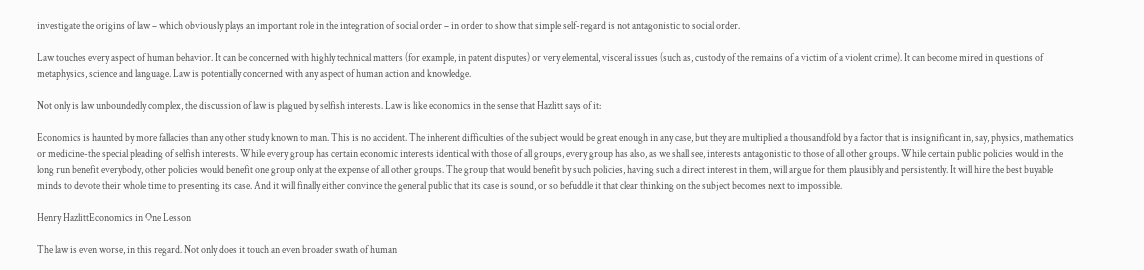investigate the origins of law – which obviously plays an important role in the integration of social order – in order to show that simple self-regard is not antagonistic to social order.

Law touches every aspect of human behavior. It can be concerned with highly technical matters (for example, in patent disputes) or very elemental, visceral issues (such as, custody of the remains of a victim of a violent crime). It can become mired in questions of metaphysics, science and language. Law is potentially concerned with any aspect of human action and knowledge.

Not only is law unboundedly complex, the discussion of law is plagued by selfish interests. Law is like economics in the sense that Hazlitt says of it:

Economics is haunted by more fallacies than any other study known to man. This is no accident. The inherent difficulties of the subject would be great enough in any case, but they are multiplied a thousandfold by a factor that is insignificant in, say, physics, mathematics or medicine-the special pleading of selfish interests. While every group has certain economic interests identical with those of all groups, every group has also, as we shall see, interests antagonistic to those of all other groups. While certain public policies would in the long run benefit everybody, other policies would benefit one group only at the expense of all other groups. The group that would benefit by such policies, having such a direct interest in them, will argue for them plausibly and persistently. It will hire the best buyable minds to devote their whole time to presenting its case. And it will finally either convince the general public that its case is sound, or so befuddle it that clear thinking on the subject becomes next to impossible.

Henry HazlittEconomics in One Lesson

The law is even worse, in this regard. Not only does it touch an even broader swath of human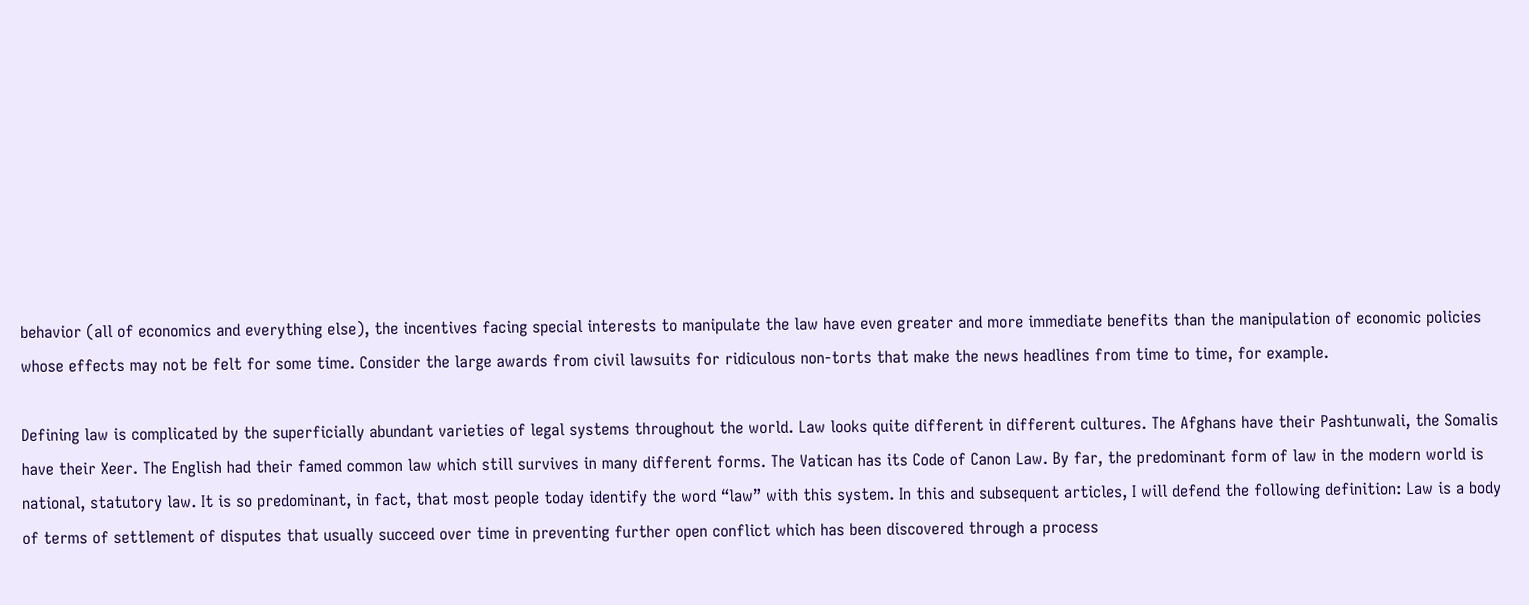behavior (all of economics and everything else), the incentives facing special interests to manipulate the law have even greater and more immediate benefits than the manipulation of economic policies whose effects may not be felt for some time. Consider the large awards from civil lawsuits for ridiculous non-torts that make the news headlines from time to time, for example.

Defining law is complicated by the superficially abundant varieties of legal systems throughout the world. Law looks quite different in different cultures. The Afghans have their Pashtunwali, the Somalis have their Xeer. The English had their famed common law which still survives in many different forms. The Vatican has its Code of Canon Law. By far, the predominant form of law in the modern world is national, statutory law. It is so predominant, in fact, that most people today identify the word “law” with this system. In this and subsequent articles, I will defend the following definition: Law is a body of terms of settlement of disputes that usually succeed over time in preventing further open conflict which has been discovered through a process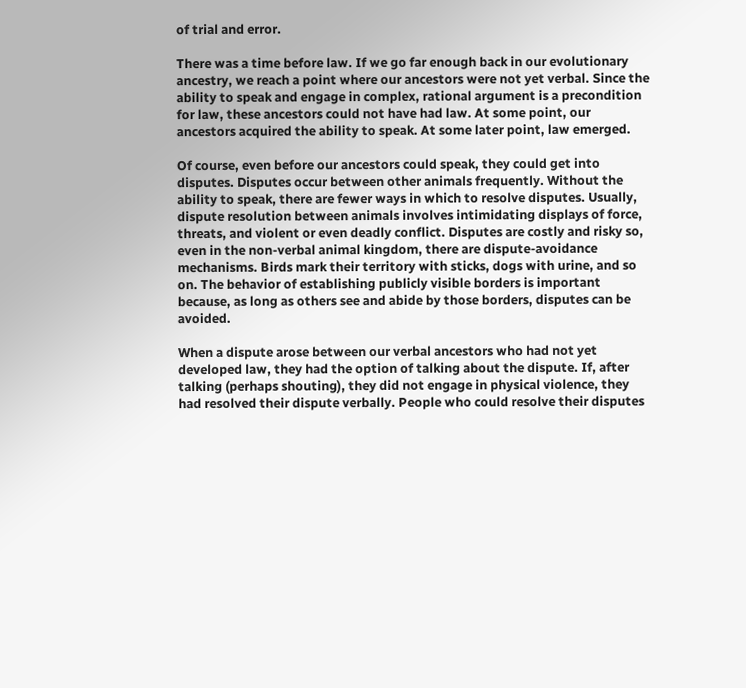of trial and error.

There was a time before law. If we go far enough back in our evolutionary ancestry, we reach a point where our ancestors were not yet verbal. Since the ability to speak and engage in complex, rational argument is a precondition for law, these ancestors could not have had law. At some point, our ancestors acquired the ability to speak. At some later point, law emerged.

Of course, even before our ancestors could speak, they could get into disputes. Disputes occur between other animals frequently. Without the ability to speak, there are fewer ways in which to resolve disputes. Usually, dispute resolution between animals involves intimidating displays of force, threats, and violent or even deadly conflict. Disputes are costly and risky so, even in the non-verbal animal kingdom, there are dispute-avoidance mechanisms. Birds mark their territory with sticks, dogs with urine, and so on. The behavior of establishing publicly visible borders is important because, as long as others see and abide by those borders, disputes can be avoided.

When a dispute arose between our verbal ancestors who had not yet developed law, they had the option of talking about the dispute. If, after talking (perhaps shouting), they did not engage in physical violence, they had resolved their dispute verbally. People who could resolve their disputes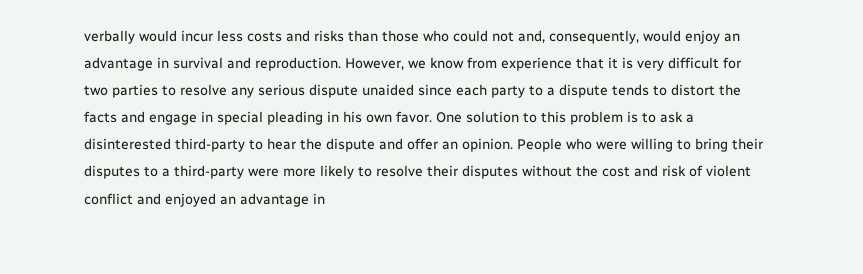verbally would incur less costs and risks than those who could not and, consequently, would enjoy an advantage in survival and reproduction. However, we know from experience that it is very difficult for two parties to resolve any serious dispute unaided since each party to a dispute tends to distort the facts and engage in special pleading in his own favor. One solution to this problem is to ask a disinterested third-party to hear the dispute and offer an opinion. People who were willing to bring their disputes to a third-party were more likely to resolve their disputes without the cost and risk of violent conflict and enjoyed an advantage in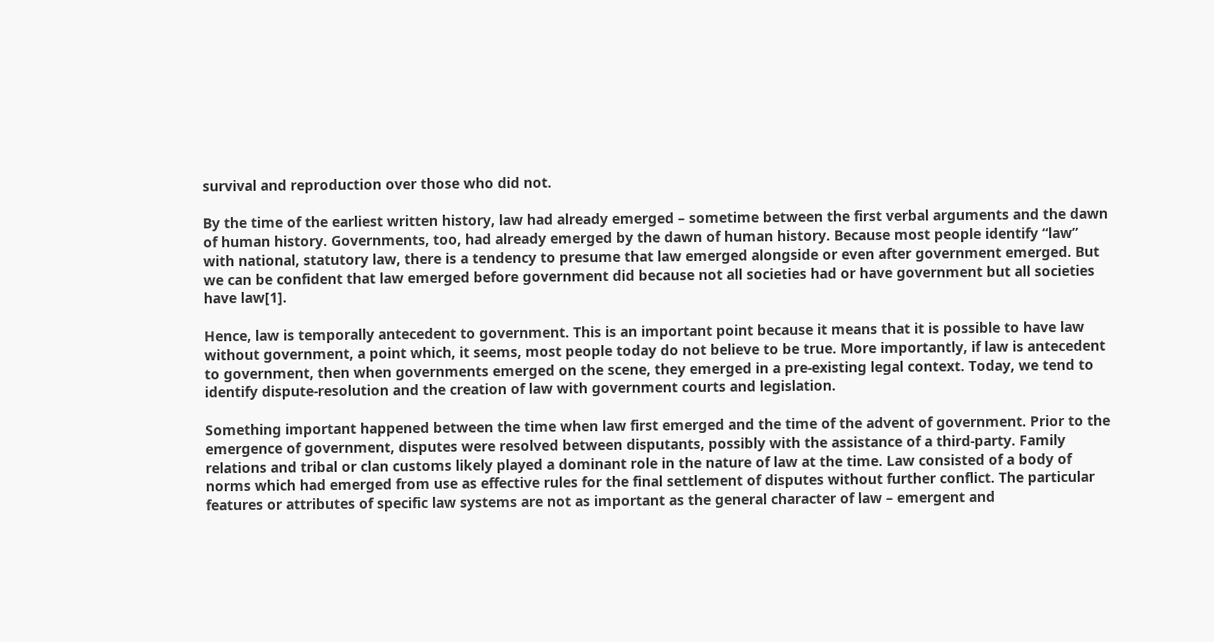survival and reproduction over those who did not.

By the time of the earliest written history, law had already emerged – sometime between the first verbal arguments and the dawn of human history. Governments, too, had already emerged by the dawn of human history. Because most people identify “law” with national, statutory law, there is a tendency to presume that law emerged alongside or even after government emerged. But we can be confident that law emerged before government did because not all societies had or have government but all societies have law[1].

Hence, law is temporally antecedent to government. This is an important point because it means that it is possible to have law without government, a point which, it seems, most people today do not believe to be true. More importantly, if law is antecedent to government, then when governments emerged on the scene, they emerged in a pre-existing legal context. Today, we tend to identify dispute-resolution and the creation of law with government courts and legislation.

Something important happened between the time when law first emerged and the time of the advent of government. Prior to the emergence of government, disputes were resolved between disputants, possibly with the assistance of a third-party. Family relations and tribal or clan customs likely played a dominant role in the nature of law at the time. Law consisted of a body of norms which had emerged from use as effective rules for the final settlement of disputes without further conflict. The particular features or attributes of specific law systems are not as important as the general character of law – emergent and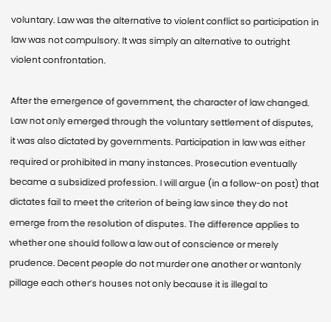voluntary. Law was the alternative to violent conflict so participation in law was not compulsory. It was simply an alternative to outright violent confrontation.

After the emergence of government, the character of law changed. Law not only emerged through the voluntary settlement of disputes, it was also dictated by governments. Participation in law was either required or prohibited in many instances. Prosecution eventually became a subsidized profession. I will argue (in a follow-on post) that dictates fail to meet the criterion of being law since they do not emerge from the resolution of disputes. The difference applies to whether one should follow a law out of conscience or merely prudence. Decent people do not murder one another or wantonly pillage each other’s houses not only because it is illegal to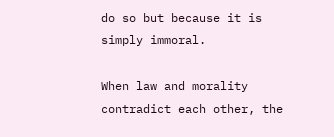do so but because it is simply immoral.

When law and morality contradict each other, the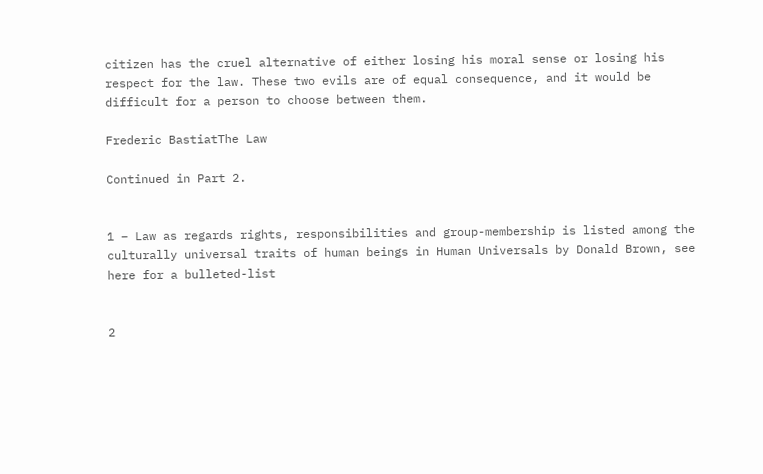citizen has the cruel alternative of either losing his moral sense or losing his respect for the law. These two evils are of equal consequence, and it would be difficult for a person to choose between them.

Frederic BastiatThe Law

Continued in Part 2.


1 – Law as regards rights, responsibilities and group-membership is listed among the culturally universal traits of human beings in Human Universals by Donald Brown, see here for a bulleted-list


2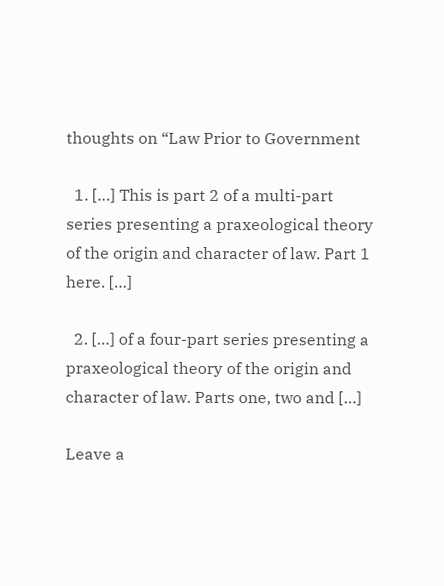thoughts on “Law Prior to Government

  1. […] This is part 2 of a multi-part series presenting a praxeological theory of the origin and character of law. Part 1 here. […]

  2. […] of a four-part series presenting a praxeological theory of the origin and character of law. Parts one, two and […]

Leave a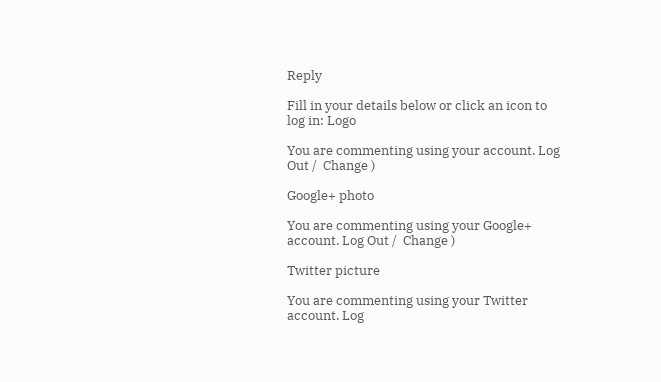Reply

Fill in your details below or click an icon to log in: Logo

You are commenting using your account. Log Out /  Change )

Google+ photo

You are commenting using your Google+ account. Log Out /  Change )

Twitter picture

You are commenting using your Twitter account. Log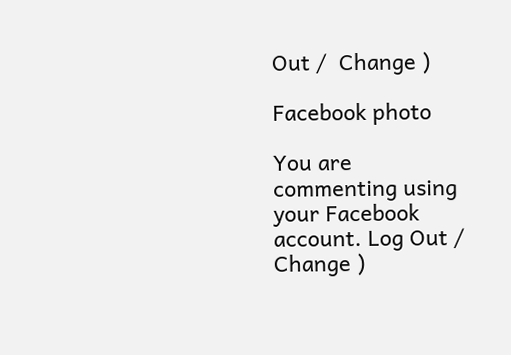Out /  Change )

Facebook photo

You are commenting using your Facebook account. Log Out /  Change )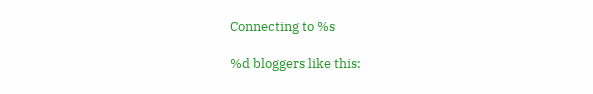Connecting to %s

%d bloggers like this: